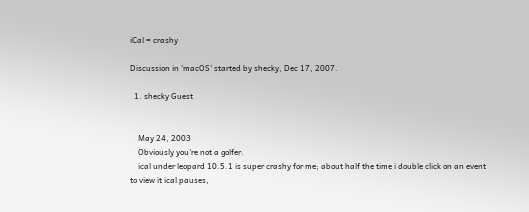iCal = crashy

Discussion in 'macOS' started by shecky, Dec 17, 2007.

  1. shecky Guest


    May 24, 2003
    Obviously you're not a golfer.
    ical under leopard 10.5.1 is super crashy for me; about half the time i double click on an event to view it ical pauses,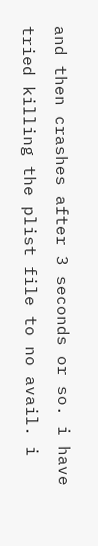and then crashes after 3 seconds or so. i have tried killing the plist file to no avail. i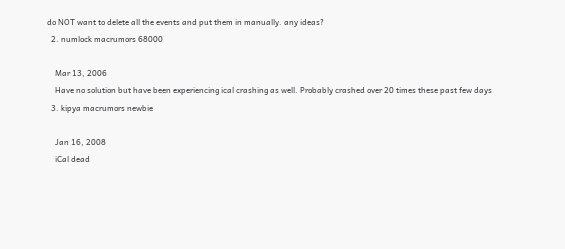do NOT want to delete all the events and put them in manually. any ideas?
  2. numlock macrumors 68000

    Mar 13, 2006
    Have no solution but have been experiencing ical crashing as well. Probably crashed over 20 times these past few days
  3. kipya macrumors newbie

    Jan 16, 2008
    iCal dead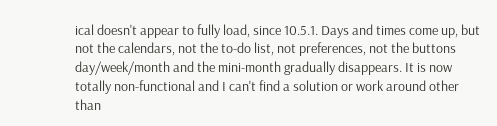ical doesn't appear to fully load, since 10.5.1. Days and times come up, but not the calendars, not the to-do list, not preferences, not the buttons day/week/month and the mini-month gradually disappears. It is now totally non-functional and I can't find a solution or work around other than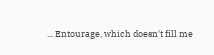... Entourage, which doesn't fill me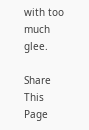with too much glee.

Share This Page